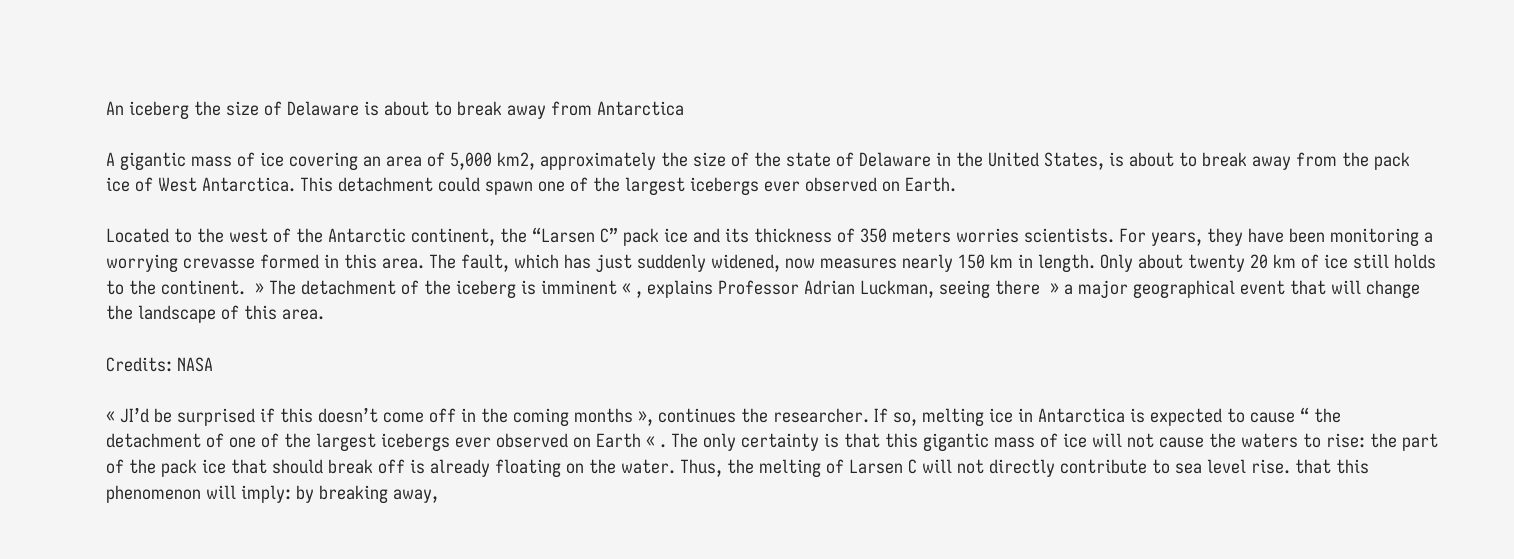An iceberg the size of Delaware is about to break away from Antarctica

A gigantic mass of ice covering an area of 5,000 km2, approximately the size of the state of Delaware in the United States, is about to break away from the pack ice of West Antarctica. This detachment could spawn one of the largest icebergs ever observed on Earth.

Located to the west of the Antarctic continent, the “Larsen C” pack ice and its thickness of 350 meters worries scientists. For years, they have been monitoring a worrying crevasse formed in this area. The fault, which has just suddenly widened, now measures nearly 150 km in length. Only about twenty 20 km of ice still holds to the continent.  » The detachment of the iceberg is imminent « , explains Professor Adrian Luckman, seeing there  » a major geographical event that will change the landscape of this area.

Credits: NASA

« JI’d be surprised if this doesn’t come off in the coming months », continues the researcher. If so, melting ice in Antarctica is expected to cause “ the detachment of one of the largest icebergs ever observed on Earth « . The only certainty is that this gigantic mass of ice will not cause the waters to rise: the part of the pack ice that should break off is already floating on the water. Thus, the melting of Larsen C will not directly contribute to sea level rise. that this phenomenon will imply: by breaking away,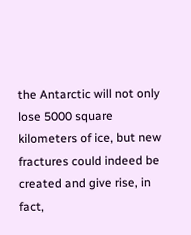the Antarctic will not only lose 5000 square kilometers of ice, but new fractures could indeed be created and give rise, in fact,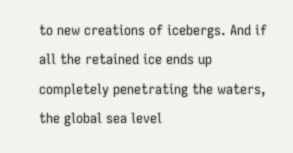to new creations of icebergs. And if all the retained ice ends up completely penetrating the waters, the global sea level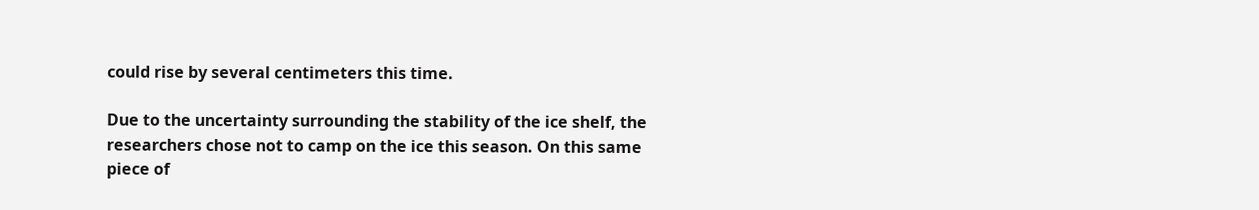could rise by several centimeters this time.

Due to the uncertainty surrounding the stability of the ice shelf, the researchers chose not to camp on the ice this season. On this same piece of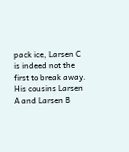pack ice, Larsen C is indeed not the first to break away. His cousins Larsen A and Larsen B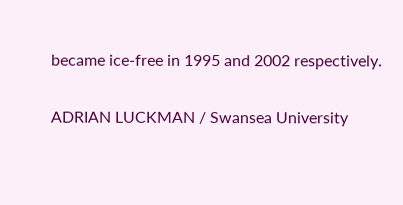became ice-free in 1995 and 2002 respectively.

ADRIAN LUCKMAN / Swansea University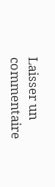Laisser un commentaire